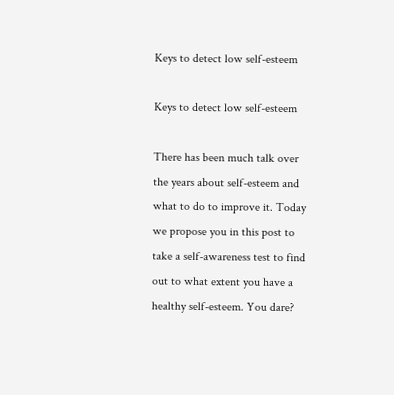Keys to detect low self-esteem

Keys to detect low self-esteem

There has been much talk over the years about self-esteem and what to do to improve it. Today we propose you in this post to take a self-awareness test to find out to what extent you have a healthy self-esteem. You dare?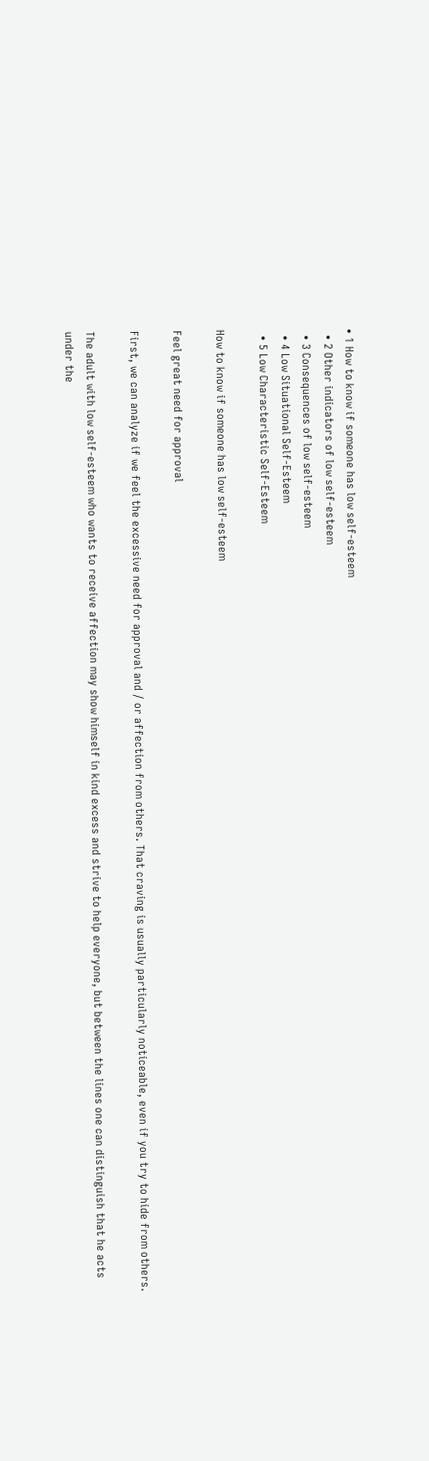• 1 How to know if someone has low self-esteem
  • 2 Other indicators of low self-esteem
  • 3 Consequences of low self-esteem
  • 4 Low Situational Self-Esteem
  • 5 Low Characteristic Self-Esteem

How to know if someone has low self-esteem

Feel great need for approval

First, we can analyze if we feel the excessive need for approval and / or affection from others. That craving is usually particularly noticeable, even if you try to hide from others.

The adult with low self-esteem who wants to receive affection may show himself in kind excess and strive to help everyone, but between the lines one can distinguish that he acts under the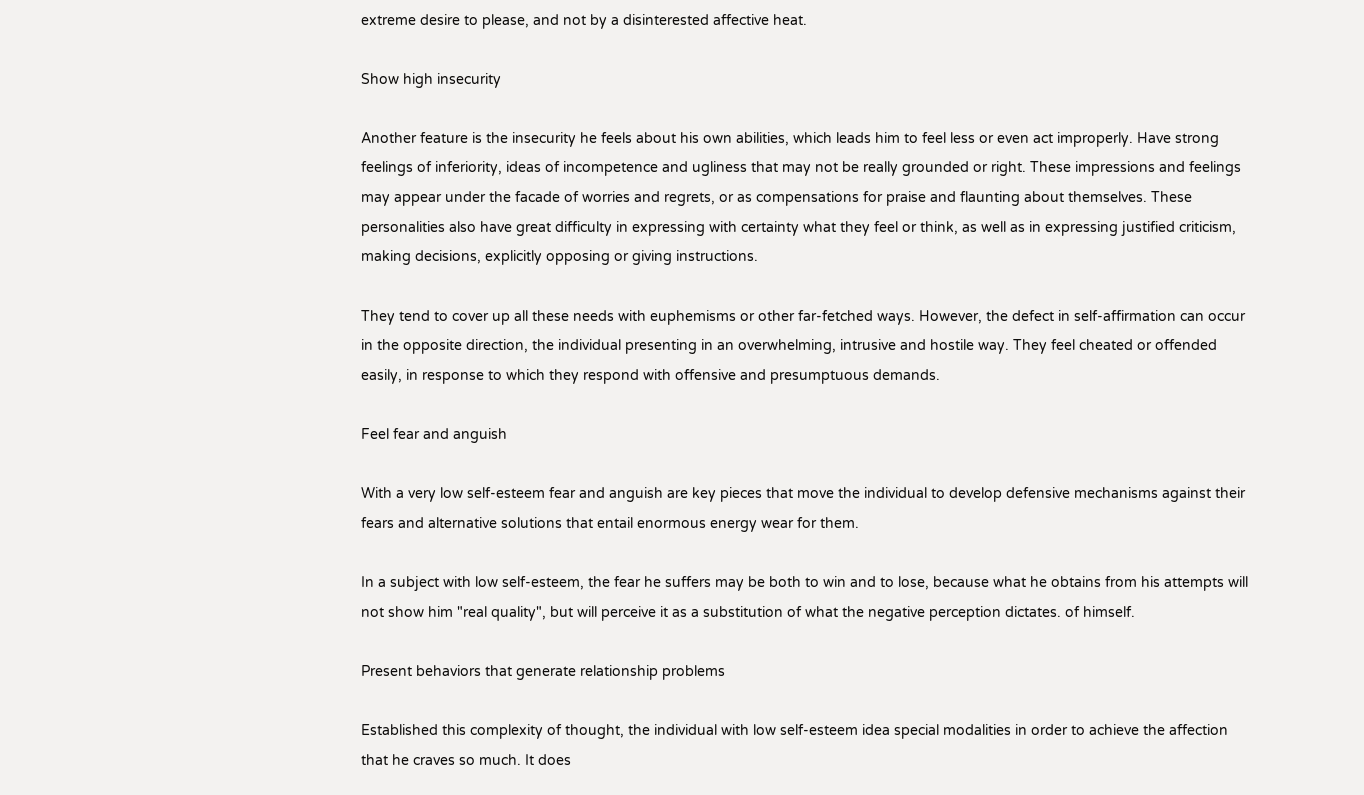extreme desire to please, and not by a disinterested affective heat.

Show high insecurity

Another feature is the insecurity he feels about his own abilities, which leads him to feel less or even act improperly. Have strong feelings of inferiority, ideas of incompetence and ugliness that may not be really grounded or right. These impressions and feelings may appear under the facade of worries and regrets, or as compensations for praise and flaunting about themselves. These personalities also have great difficulty in expressing with certainty what they feel or think, as well as in expressing justified criticism, making decisions, explicitly opposing or giving instructions.

They tend to cover up all these needs with euphemisms or other far-fetched ways. However, the defect in self-affirmation can occur in the opposite direction, the individual presenting in an overwhelming, intrusive and hostile way. They feel cheated or offended easily, in response to which they respond with offensive and presumptuous demands.

Feel fear and anguish

With a very low self-esteem fear and anguish are key pieces that move the individual to develop defensive mechanisms against their fears and alternative solutions that entail enormous energy wear for them.

In a subject with low self-esteem, the fear he suffers may be both to win and to lose, because what he obtains from his attempts will not show him "real quality", but will perceive it as a substitution of what the negative perception dictates. of himself.

Present behaviors that generate relationship problems

Established this complexity of thought, the individual with low self-esteem idea special modalities in order to achieve the affection that he craves so much. It does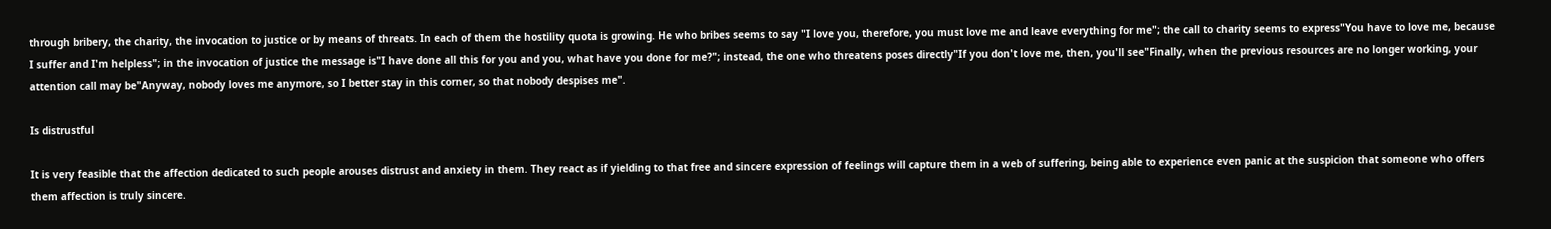through bribery, the charity, the invocation to justice or by means of threats. In each of them the hostility quota is growing. He who bribes seems to say "I love you, therefore, you must love me and leave everything for me"; the call to charity seems to express"You have to love me, because I suffer and I'm helpless"; in the invocation of justice the message is"I have done all this for you and you, what have you done for me?"; instead, the one who threatens poses directly"If you don't love me, then, you'll see"Finally, when the previous resources are no longer working, your attention call may be"Anyway, nobody loves me anymore, so I better stay in this corner, so that nobody despises me".

Is distrustful

It is very feasible that the affection dedicated to such people arouses distrust and anxiety in them. They react as if yielding to that free and sincere expression of feelings will capture them in a web of suffering, being able to experience even panic at the suspicion that someone who offers them affection is truly sincere.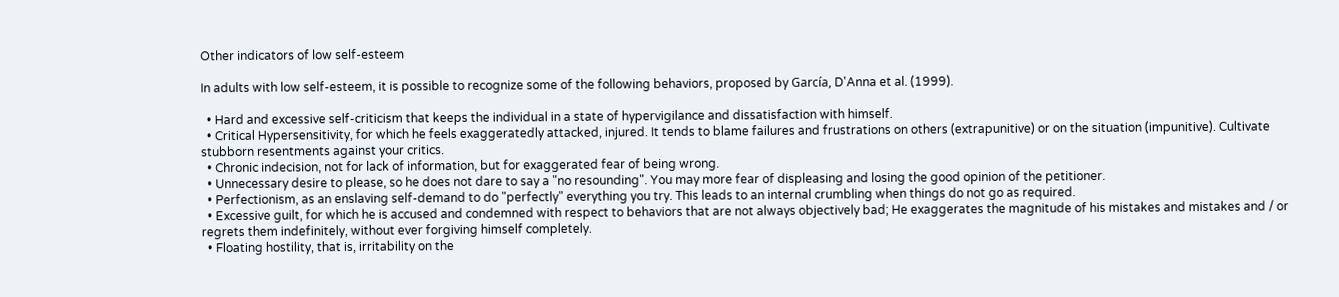Other indicators of low self-esteem

In adults with low self-esteem, it is possible to recognize some of the following behaviors, proposed by García, D'Anna et al. (1999).

  • Hard and excessive self-criticism that keeps the individual in a state of hypervigilance and dissatisfaction with himself.
  • Critical Hypersensitivity, for which he feels exaggeratedly attacked, injured. It tends to blame failures and frustrations on others (extrapunitive) or on the situation (impunitive). Cultivate stubborn resentments against your critics.
  • Chronic indecision, not for lack of information, but for exaggerated fear of being wrong.
  • Unnecessary desire to please, so he does not dare to say a "no resounding". You may more fear of displeasing and losing the good opinion of the petitioner.
  • Perfectionism, as an enslaving self-demand to do "perfectly" everything you try. This leads to an internal crumbling when things do not go as required.
  • Excessive guilt, for which he is accused and condemned with respect to behaviors that are not always objectively bad; He exaggerates the magnitude of his mistakes and mistakes and / or regrets them indefinitely, without ever forgiving himself completely.
  • Floating hostility, that is, irritability on the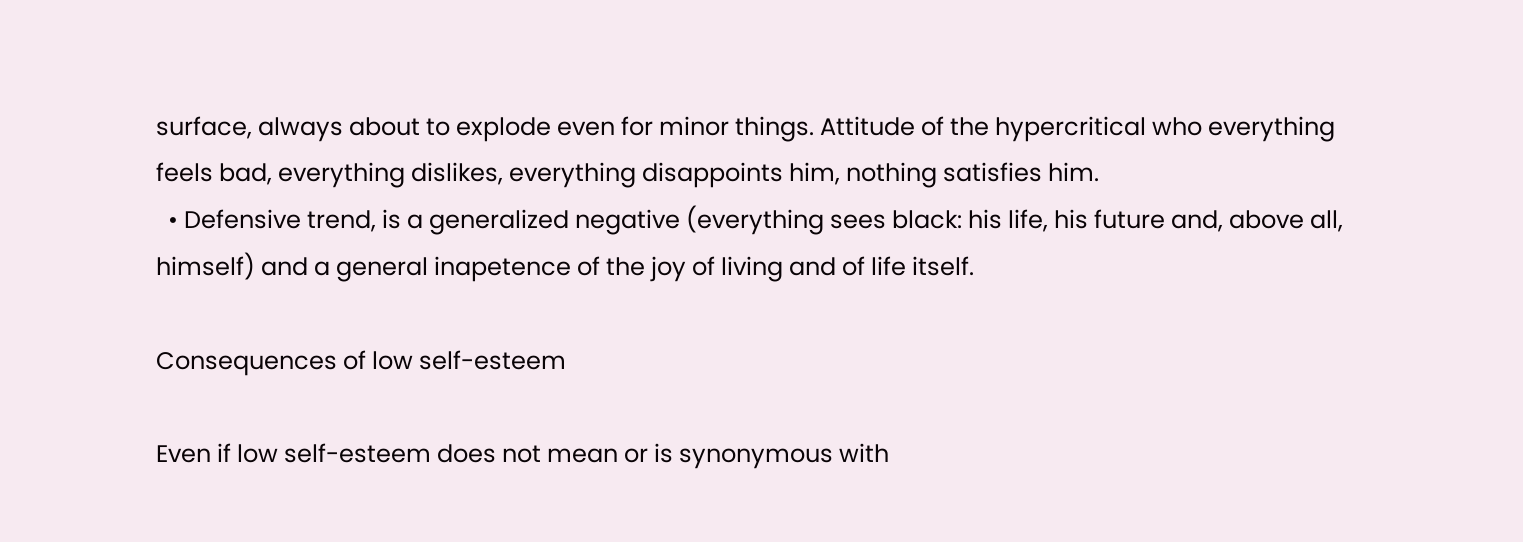surface, always about to explode even for minor things. Attitude of the hypercritical who everything feels bad, everything dislikes, everything disappoints him, nothing satisfies him.
  • Defensive trend, is a generalized negative (everything sees black: his life, his future and, above all, himself) and a general inapetence of the joy of living and of life itself.

Consequences of low self-esteem

Even if low self-esteem does not mean or is synonymous with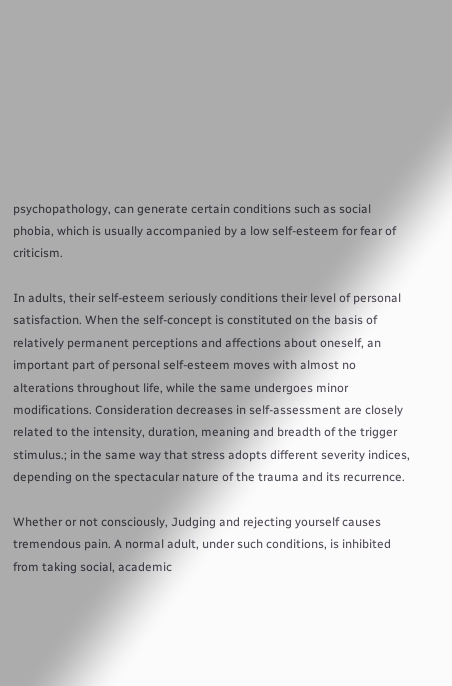psychopathology, can generate certain conditions such as social phobia, which is usually accompanied by a low self-esteem for fear of criticism.

In adults, their self-esteem seriously conditions their level of personal satisfaction. When the self-concept is constituted on the basis of relatively permanent perceptions and affections about oneself, an important part of personal self-esteem moves with almost no alterations throughout life, while the same undergoes minor modifications. Consideration decreases in self-assessment are closely related to the intensity, duration, meaning and breadth of the trigger stimulus.; in the same way that stress adopts different severity indices, depending on the spectacular nature of the trauma and its recurrence.

Whether or not consciously, Judging and rejecting yourself causes tremendous pain. A normal adult, under such conditions, is inhibited from taking social, academic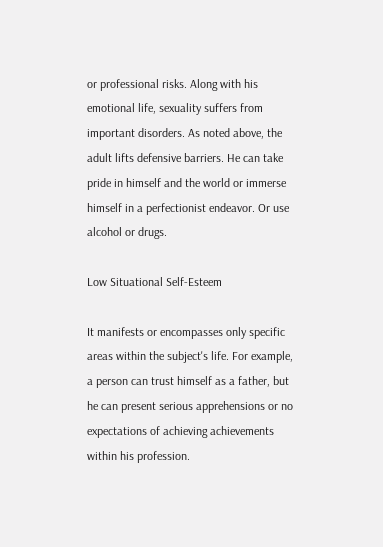or professional risks. Along with his emotional life, sexuality suffers from important disorders. As noted above, the adult lifts defensive barriers. He can take pride in himself and the world or immerse himself in a perfectionist endeavor. Or use alcohol or drugs.

Low Situational Self-Esteem

It manifests or encompasses only specific areas within the subject's life. For example, a person can trust himself as a father, but he can present serious apprehensions or no expectations of achieving achievements within his profession.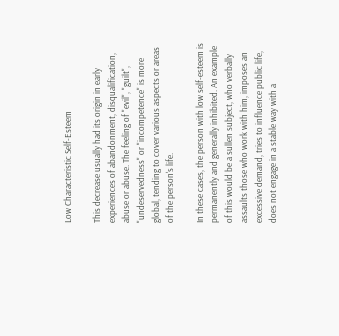Low Characteristic Self-Esteem

This decrease usually had its origin in early experiences of abandonment, disqualification, abuse or abuse. The feeling of "evil", "guilt", "undeservedness" or "incompetence" is more global, tending to cover various aspects or areas of the person's life.

In these cases, the person with low self-esteem is permanently and generally inhibited. An example of this would be a sullen subject, who verbally assaults those who work with him, imposes an excessive demand, tries to influence public life, does not engage in a stable way with a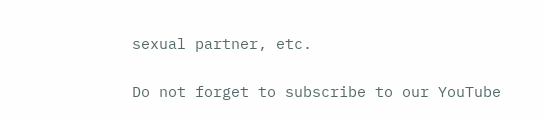sexual partner, etc.

Do not forget to subscribe to our YouTube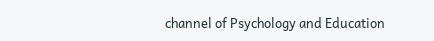channel of Psychology and Education